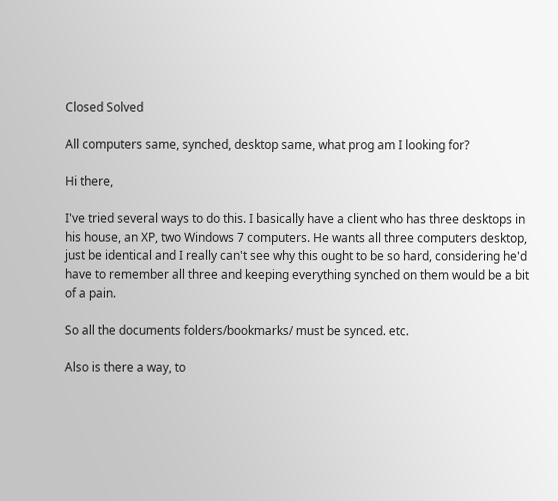Closed Solved

All computers same, synched, desktop same, what prog am I looking for?

Hi there,

I've tried several ways to do this. I basically have a client who has three desktops in his house, an XP, two Windows 7 computers. He wants all three computers desktop, just be identical and I really can't see why this ought to be so hard, considering he'd have to remember all three and keeping everything synched on them would be a bit of a pain.

So all the documents folders/bookmarks/ must be synced. etc.

Also is there a way, to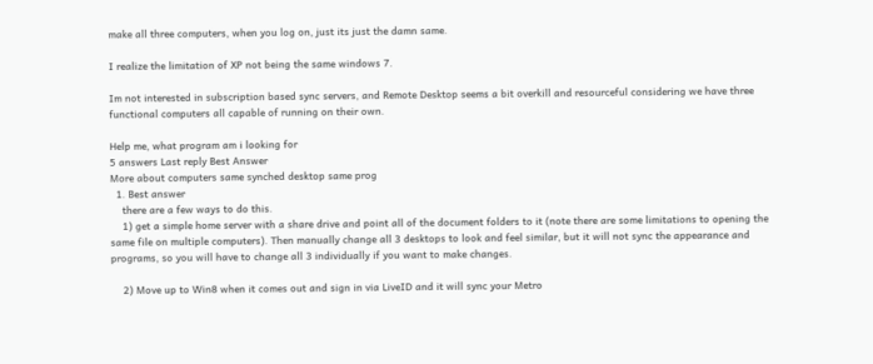make all three computers, when you log on, just its just the damn same.

I realize the limitation of XP not being the same windows 7.

Im not interested in subscription based sync servers, and Remote Desktop seems a bit overkill and resourceful considering we have three functional computers all capable of running on their own.

Help me, what program am i looking for
5 answers Last reply Best Answer
More about computers same synched desktop same prog
  1. Best answer
    there are a few ways to do this.
    1) get a simple home server with a share drive and point all of the document folders to it (note there are some limitations to opening the same file on multiple computers). Then manually change all 3 desktops to look and feel similar, but it will not sync the appearance and programs, so you will have to change all 3 individually if you want to make changes.

    2) Move up to Win8 when it comes out and sign in via LiveID and it will sync your Metro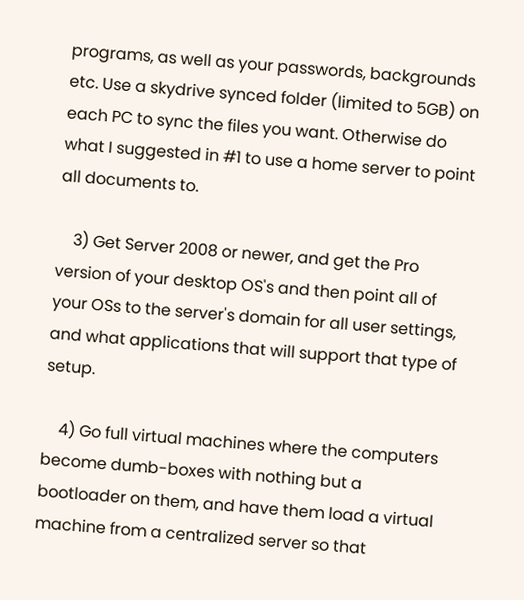programs, as well as your passwords, backgrounds etc. Use a skydrive synced folder (limited to 5GB) on each PC to sync the files you want. Otherwise do what I suggested in #1 to use a home server to point all documents to.

    3) Get Server 2008 or newer, and get the Pro version of your desktop OS's and then point all of your OSs to the server's domain for all user settings, and what applications that will support that type of setup.

    4) Go full virtual machines where the computers become dumb-boxes with nothing but a bootloader on them, and have them load a virtual machine from a centralized server so that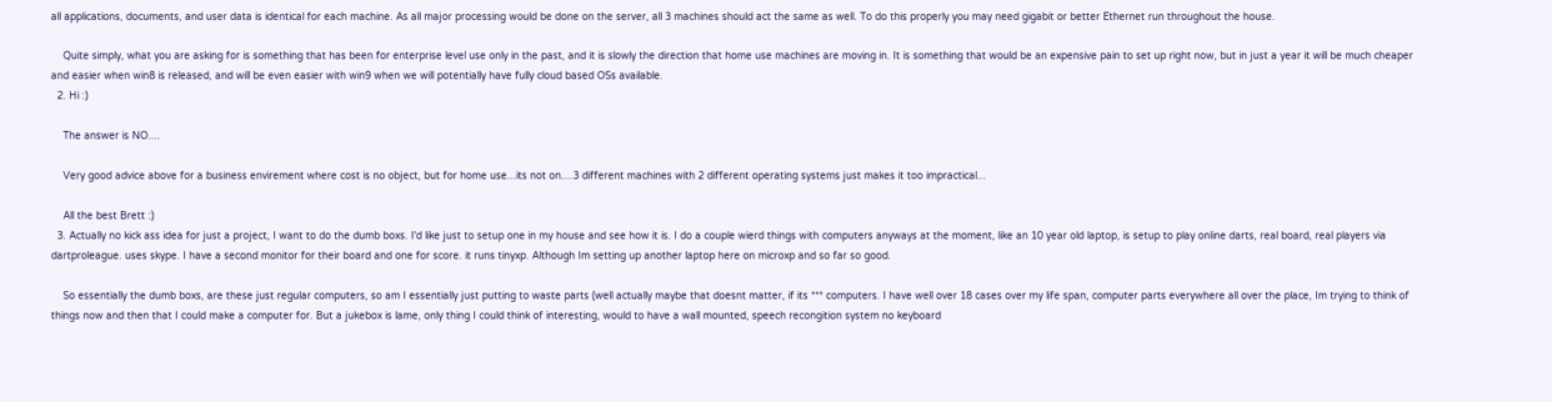all applications, documents, and user data is identical for each machine. As all major processing would be done on the server, all 3 machines should act the same as well. To do this properly you may need gigabit or better Ethernet run throughout the house.

    Quite simply, what you are asking for is something that has been for enterprise level use only in the past, and it is slowly the direction that home use machines are moving in. It is something that would be an expensive pain to set up right now, but in just a year it will be much cheaper and easier when win8 is released, and will be even easier with win9 when we will potentially have fully cloud based OSs available.
  2. Hi :)

    The answer is NO....

    Very good advice above for a business envirement where cost is no object, but for home use...its not on....3 different machines with 2 different operating systems just makes it too impractical...

    All the best Brett :)
  3. Actually no kick ass idea for just a project, I want to do the dumb boxs. I'd like just to setup one in my house and see how it is. I do a couple wierd things with computers anyways at the moment, like an 10 year old laptop, is setup to play online darts, real board, real players via dartproleague. uses skype. I have a second monitor for their board and one for score. it runs tinyxp. Although Im setting up another laptop here on microxp and so far so good.

    So essentially the dumb boxs, are these just regular computers, so am I essentially just putting to waste parts (well actually maybe that doesnt matter, if its *** computers. I have well over 18 cases over my life span, computer parts everywhere all over the place, Im trying to think of things now and then that I could make a computer for. But a jukebox is lame, only thing I could think of interesting, would to have a wall mounted, speech recongition system no keyboard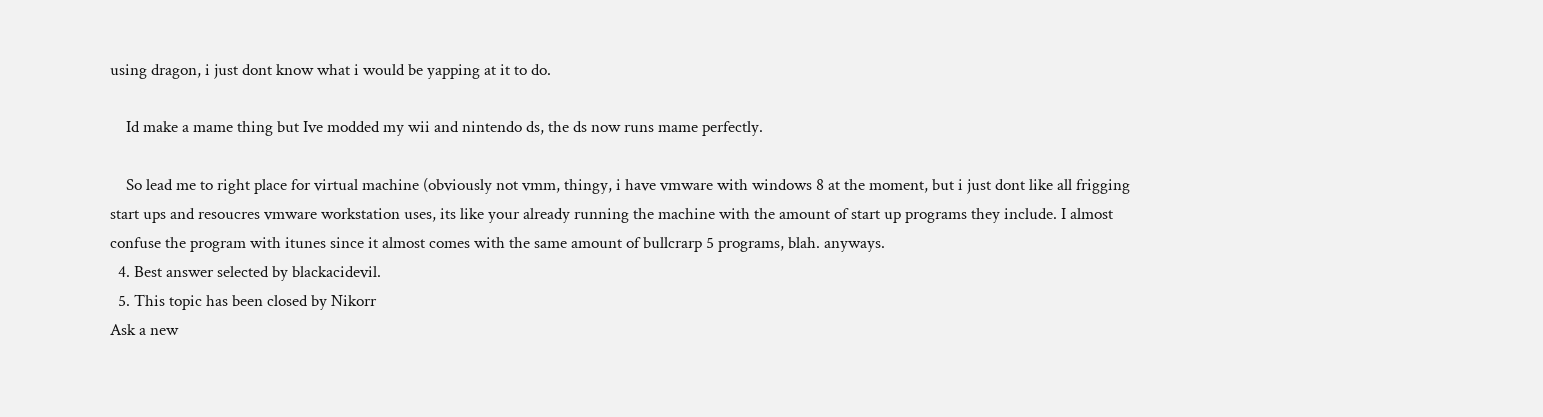using dragon, i just dont know what i would be yapping at it to do.

    Id make a mame thing but Ive modded my wii and nintendo ds, the ds now runs mame perfectly.

    So lead me to right place for virtual machine (obviously not vmm, thingy, i have vmware with windows 8 at the moment, but i just dont like all frigging start ups and resoucres vmware workstation uses, its like your already running the machine with the amount of start up programs they include. I almost confuse the program with itunes since it almost comes with the same amount of bullcrarp 5 programs, blah. anyways.
  4. Best answer selected by blackacidevil.
  5. This topic has been closed by Nikorr
Ask a new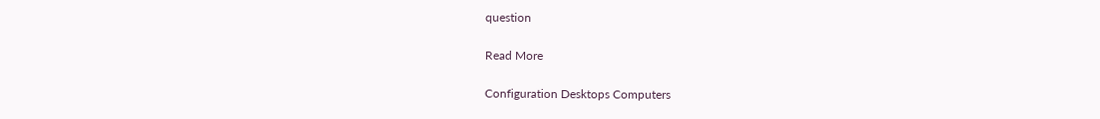question

Read More

Configuration Desktops Computers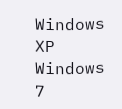Windows XP Windows 7